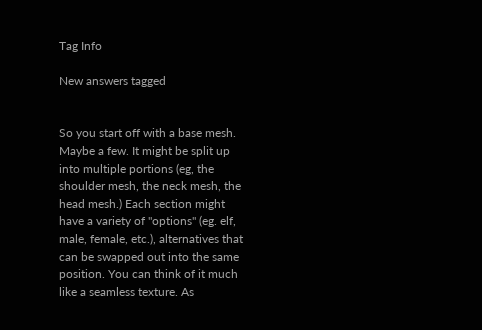Tag Info

New answers tagged


So you start off with a base mesh. Maybe a few. It might be split up into multiple portions (eg, the shoulder mesh, the neck mesh, the head mesh.) Each section might have a variety of "options" (eg. elf, male, female, etc.), alternatives that can be swapped out into the same position. You can think of it much like a seamless texture. As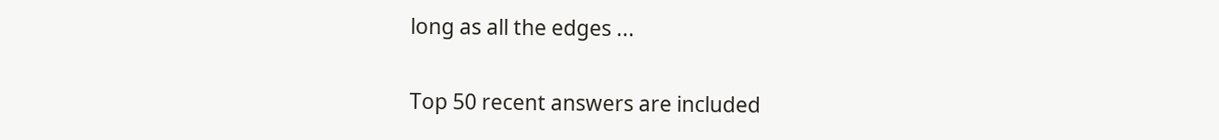long as all the edges ...

Top 50 recent answers are included